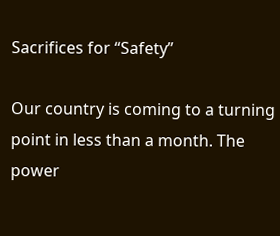Sacrifices for “Safety”

Our country is coming to a turning point in less than a month. The power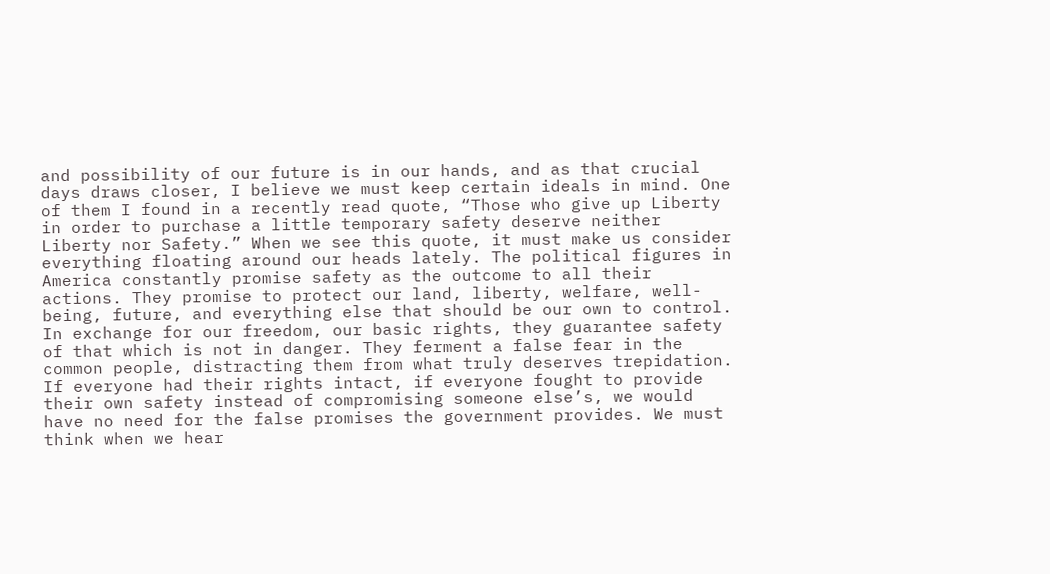and possibility of our future is in our hands, and as that crucial days draws closer, I believe we must keep certain ideals in mind. One of them I found in a recently read quote, “Those who give up Liberty in order to purchase a little temporary safety deserve neither Liberty nor Safety.” When we see this quote, it must make us consider everything floating around our heads lately. The political figures in America constantly promise safety as the outcome to all their actions. They promise to protect our land, liberty, welfare, well-being, future, and everything else that should be our own to control. In exchange for our freedom, our basic rights, they guarantee safety of that which is not in danger. They ferment a false fear in the common people, distracting them from what truly deserves trepidation. If everyone had their rights intact, if everyone fought to provide their own safety instead of compromising someone else’s, we would have no need for the false promises the government provides. We must think when we hear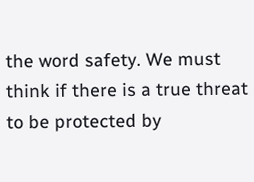the word safety. We must think if there is a true threat to be protected by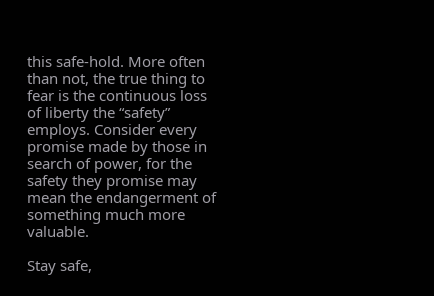this safe-hold. More often than not, the true thing to fear is the continuous loss of liberty the “safety” employs. Consider every promise made by those in search of power, for the safety they promise may mean the endangerment of something much more valuable.

Stay safe,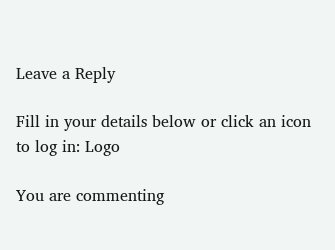Leave a Reply

Fill in your details below or click an icon to log in: Logo

You are commenting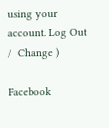using your account. Log Out /  Change )

Facebook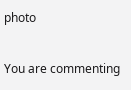photo

You are commenting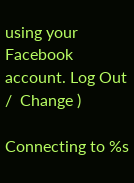using your Facebook account. Log Out /  Change )

Connecting to %s